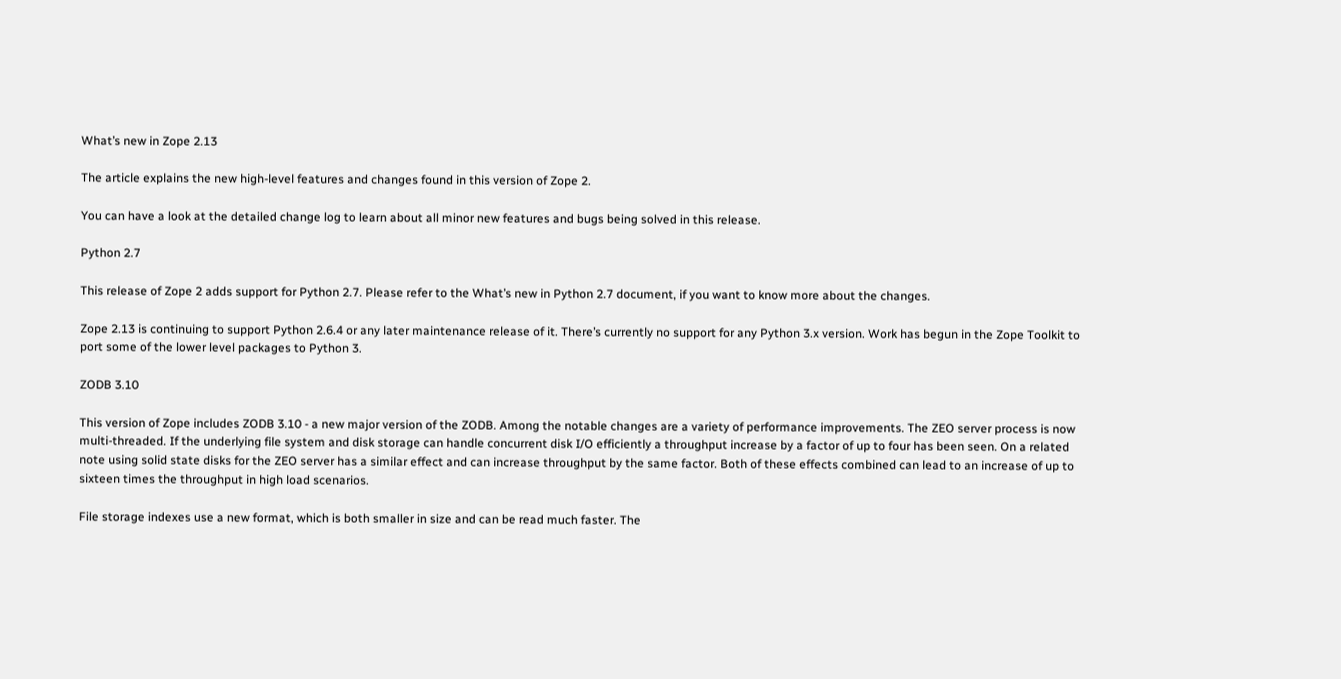What’s new in Zope 2.13

The article explains the new high-level features and changes found in this version of Zope 2.

You can have a look at the detailed change log to learn about all minor new features and bugs being solved in this release.

Python 2.7

This release of Zope 2 adds support for Python 2.7. Please refer to the What’s new in Python 2.7 document, if you want to know more about the changes.

Zope 2.13 is continuing to support Python 2.6.4 or any later maintenance release of it. There’s currently no support for any Python 3.x version. Work has begun in the Zope Toolkit to port some of the lower level packages to Python 3.

ZODB 3.10

This version of Zope includes ZODB 3.10 - a new major version of the ZODB. Among the notable changes are a variety of performance improvements. The ZEO server process is now multi-threaded. If the underlying file system and disk storage can handle concurrent disk I/O efficiently a throughput increase by a factor of up to four has been seen. On a related note using solid state disks for the ZEO server has a similar effect and can increase throughput by the same factor. Both of these effects combined can lead to an increase of up to sixteen times the throughput in high load scenarios.

File storage indexes use a new format, which is both smaller in size and can be read much faster. The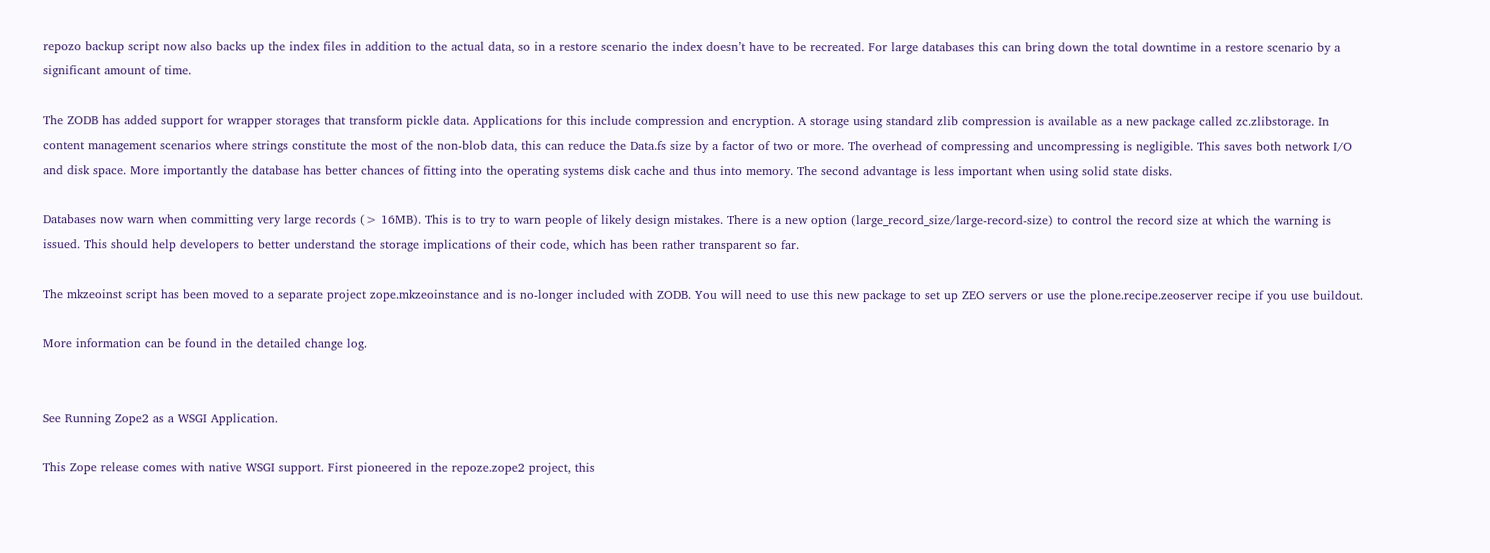repozo backup script now also backs up the index files in addition to the actual data, so in a restore scenario the index doesn’t have to be recreated. For large databases this can bring down the total downtime in a restore scenario by a significant amount of time.

The ZODB has added support for wrapper storages that transform pickle data. Applications for this include compression and encryption. A storage using standard zlib compression is available as a new package called zc.zlibstorage. In content management scenarios where strings constitute the most of the non-blob data, this can reduce the Data.fs size by a factor of two or more. The overhead of compressing and uncompressing is negligible. This saves both network I/O and disk space. More importantly the database has better chances of fitting into the operating systems disk cache and thus into memory. The second advantage is less important when using solid state disks.

Databases now warn when committing very large records (> 16MB). This is to try to warn people of likely design mistakes. There is a new option (large_record_size/large-record-size) to control the record size at which the warning is issued. This should help developers to better understand the storage implications of their code, which has been rather transparent so far.

The mkzeoinst script has been moved to a separate project zope.mkzeoinstance and is no-longer included with ZODB. You will need to use this new package to set up ZEO servers or use the plone.recipe.zeoserver recipe if you use buildout.

More information can be found in the detailed change log.


See Running Zope2 as a WSGI Application.

This Zope release comes with native WSGI support. First pioneered in the repoze.zope2 project, this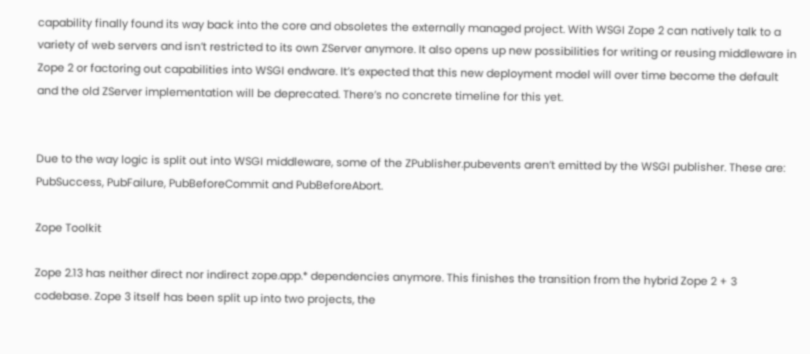capability finally found its way back into the core and obsoletes the externally managed project. With WSGI Zope 2 can natively talk to a variety of web servers and isn’t restricted to its own ZServer anymore. It also opens up new possibilities for writing or reusing middleware in Zope 2 or factoring out capabilities into WSGI endware. It’s expected that this new deployment model will over time become the default and the old ZServer implementation will be deprecated. There’s no concrete timeline for this yet.


Due to the way logic is split out into WSGI middleware, some of the ZPublisher.pubevents aren’t emitted by the WSGI publisher. These are: PubSuccess, PubFailure, PubBeforeCommit and PubBeforeAbort.

Zope Toolkit

Zope 2.13 has neither direct nor indirect zope.app.* dependencies anymore. This finishes the transition from the hybrid Zope 2 + 3 codebase. Zope 3 itself has been split up into two projects, the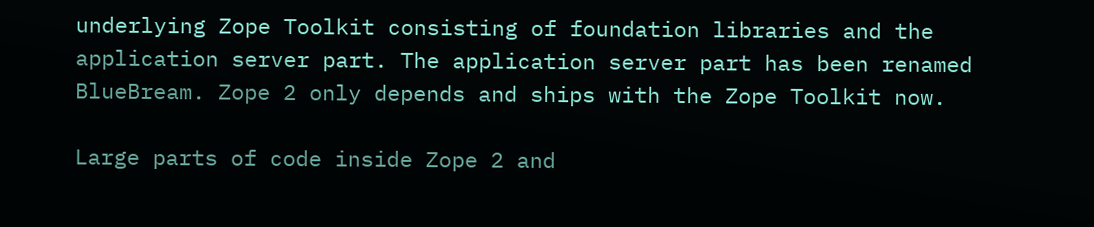underlying Zope Toolkit consisting of foundation libraries and the application server part. The application server part has been renamed BlueBream. Zope 2 only depends and ships with the Zope Toolkit now.

Large parts of code inside Zope 2 and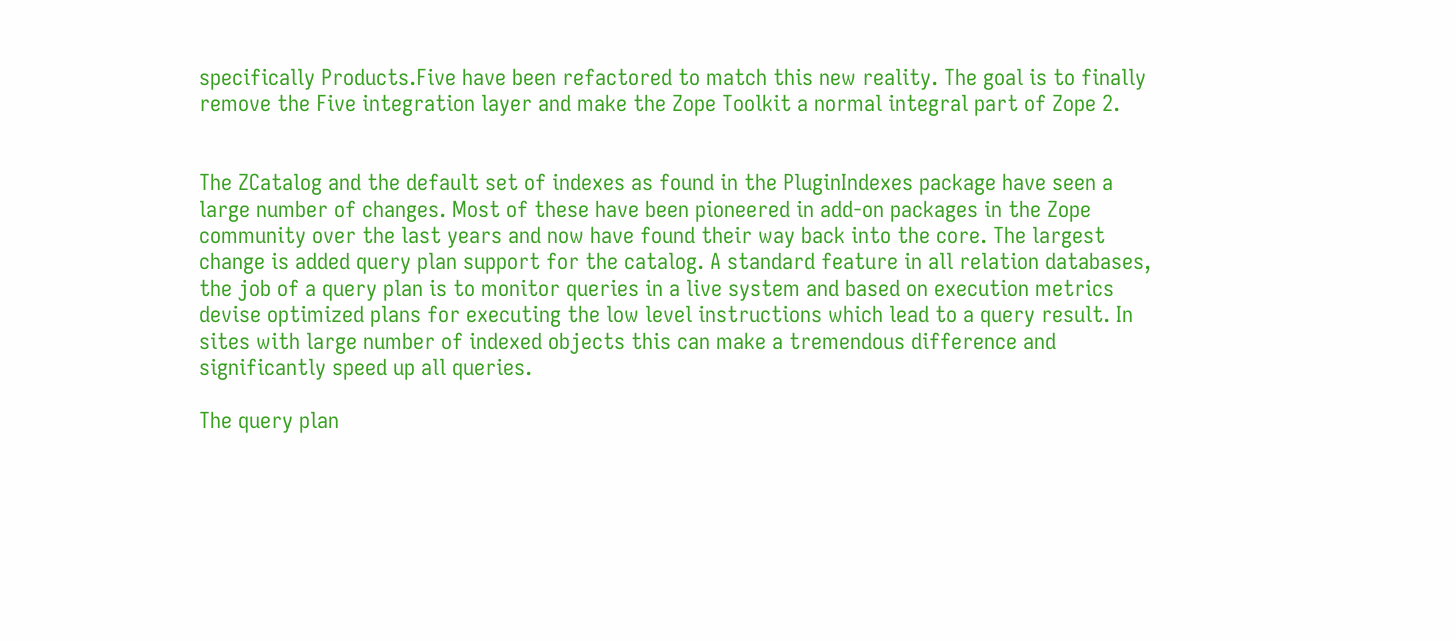specifically Products.Five have been refactored to match this new reality. The goal is to finally remove the Five integration layer and make the Zope Toolkit a normal integral part of Zope 2.


The ZCatalog and the default set of indexes as found in the PluginIndexes package have seen a large number of changes. Most of these have been pioneered in add-on packages in the Zope community over the last years and now have found their way back into the core. The largest change is added query plan support for the catalog. A standard feature in all relation databases, the job of a query plan is to monitor queries in a live system and based on execution metrics devise optimized plans for executing the low level instructions which lead to a query result. In sites with large number of indexed objects this can make a tremendous difference and significantly speed up all queries.

The query plan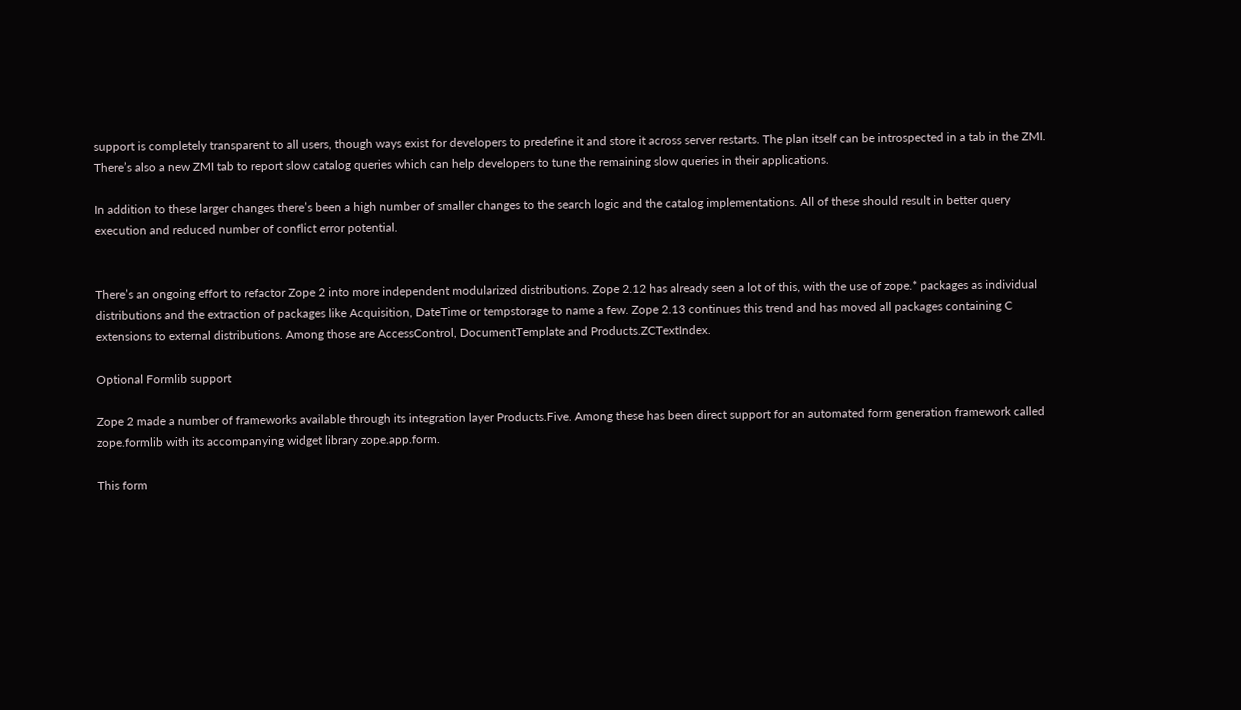support is completely transparent to all users, though ways exist for developers to predefine it and store it across server restarts. The plan itself can be introspected in a tab in the ZMI. There’s also a new ZMI tab to report slow catalog queries which can help developers to tune the remaining slow queries in their applications.

In addition to these larger changes there’s been a high number of smaller changes to the search logic and the catalog implementations. All of these should result in better query execution and reduced number of conflict error potential.


There’s an ongoing effort to refactor Zope 2 into more independent modularized distributions. Zope 2.12 has already seen a lot of this, with the use of zope.* packages as individual distributions and the extraction of packages like Acquisition, DateTime or tempstorage to name a few. Zope 2.13 continues this trend and has moved all packages containing C extensions to external distributions. Among those are AccessControl, DocumentTemplate and Products.ZCTextIndex.

Optional Formlib support

Zope 2 made a number of frameworks available through its integration layer Products.Five. Among these has been direct support for an automated form generation framework called zope.formlib with its accompanying widget library zope.app.form.

This form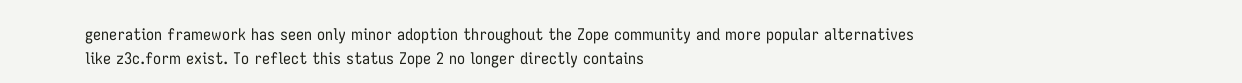generation framework has seen only minor adoption throughout the Zope community and more popular alternatives like z3c.form exist. To reflect this status Zope 2 no longer directly contains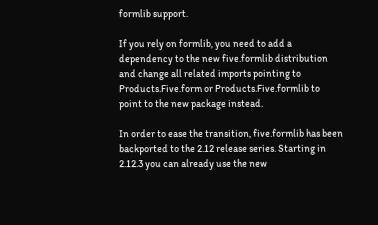formlib support.

If you rely on formlib, you need to add a dependency to the new five.formlib distribution and change all related imports pointing to Products.Five.form or Products.Five.formlib to point to the new package instead.

In order to ease the transition, five.formlib has been backported to the 2.12 release series. Starting in 2.12.3 you can already use the new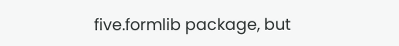five.formlib package, but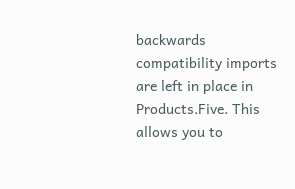backwards compatibility imports are left in place in Products.Five. This allows you to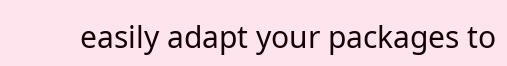easily adapt your packages to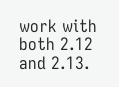work with both 2.12 and 2.13.